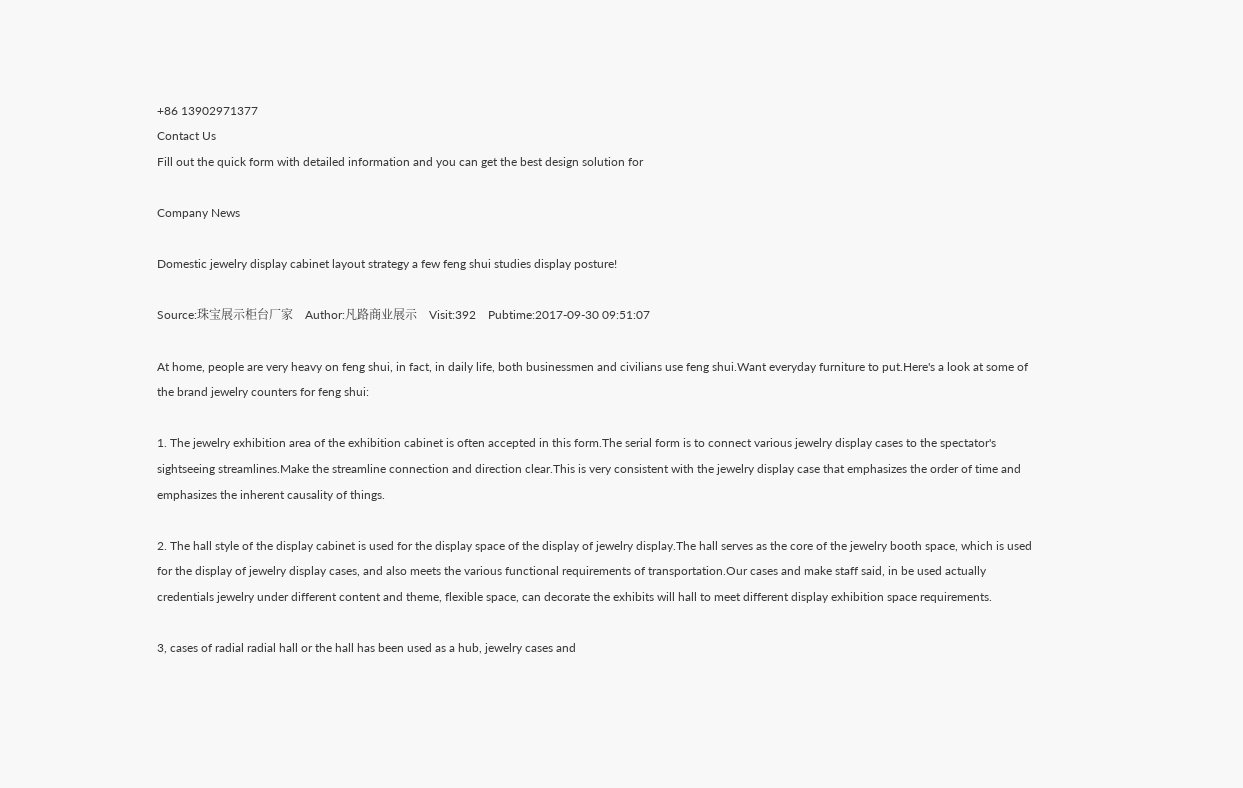+86 13902971377
Contact Us
Fill out the quick form with detailed information and you can get the best design solution for

Company News

Domestic jewelry display cabinet layout strategy a few feng shui studies display posture!

Source:珠宝展示柜台厂家    Author:凡路商业展示    Visit:392    Pubtime:2017-09-30 09:51:07

At home, people are very heavy on feng shui, in fact, in daily life, both businessmen and civilians use feng shui.Want everyday furniture to put.Here's a look at some of the brand jewelry counters for feng shui:

1. The jewelry exhibition area of the exhibition cabinet is often accepted in this form.The serial form is to connect various jewelry display cases to the spectator's sightseeing streamlines.Make the streamline connection and direction clear.This is very consistent with the jewelry display case that emphasizes the order of time and emphasizes the inherent causality of things.

2. The hall style of the display cabinet is used for the display space of the display of jewelry display.The hall serves as the core of the jewelry booth space, which is used for the display of jewelry display cases, and also meets the various functional requirements of transportation.Our cases and make staff said, in be used actually credentials jewelry under different content and theme, flexible space, can decorate the exhibits will hall to meet different display exhibition space requirements.

3, cases of radial radial hall or the hall has been used as a hub, jewelry cases and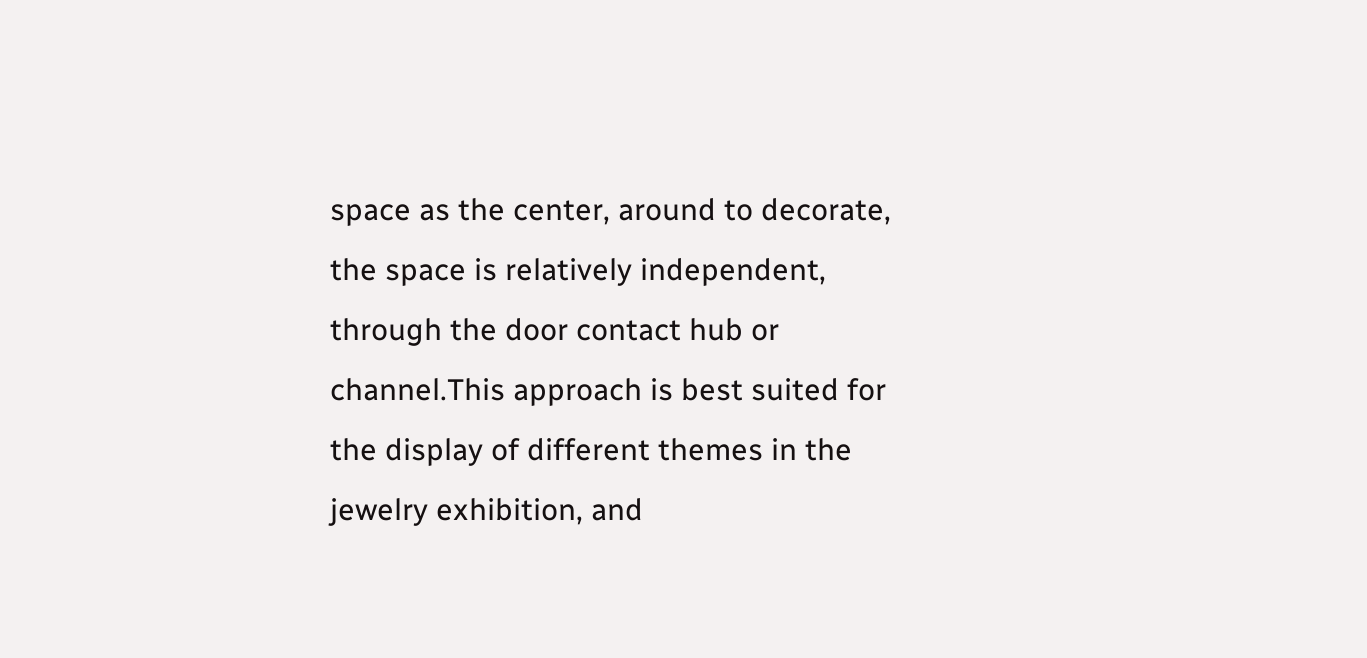space as the center, around to decorate, the space is relatively independent, through the door contact hub or channel.This approach is best suited for the display of different themes in the jewelry exhibition, and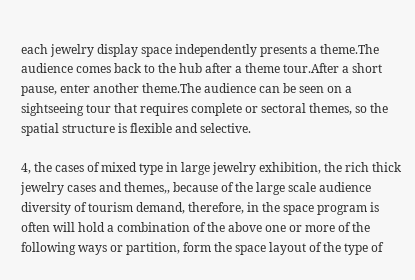each jewelry display space independently presents a theme.The audience comes back to the hub after a theme tour.After a short pause, enter another theme.The audience can be seen on a sightseeing tour that requires complete or sectoral themes, so the spatial structure is flexible and selective.

4, the cases of mixed type in large jewelry exhibition, the rich thick jewelry cases and themes,, because of the large scale audience diversity of tourism demand, therefore, in the space program is often will hold a combination of the above one or more of the following ways or partition, form the space layout of the type of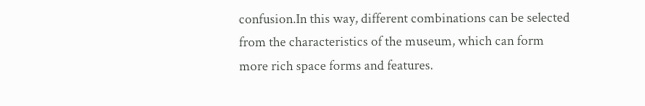confusion.In this way, different combinations can be selected from the characteristics of the museum, which can form more rich space forms and features.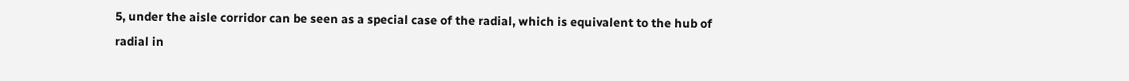5, under the aisle corridor can be seen as a special case of the radial, which is equivalent to the hub of radial in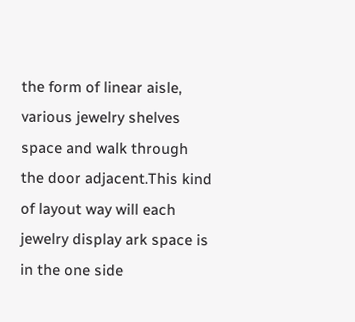the form of linear aisle, various jewelry shelves space and walk through the door adjacent.This kind of layout way will each jewelry display ark space is in the one side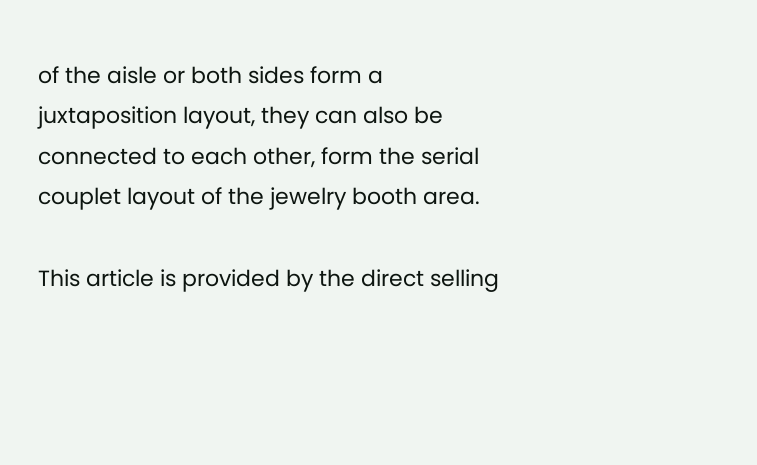of the aisle or both sides form a juxtaposition layout, they can also be connected to each other, form the serial couplet layout of the jewelry booth area.

This article is provided by the direct selling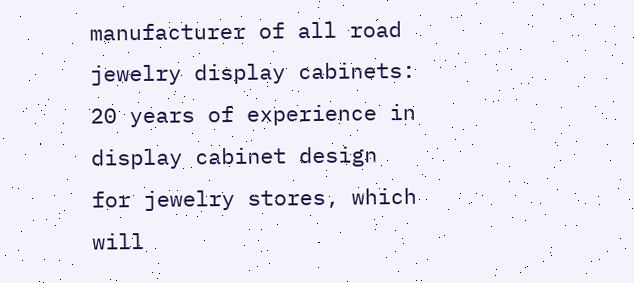manufacturer of all road jewelry display cabinets: 20 years of experience in display cabinet design for jewelry stores, which will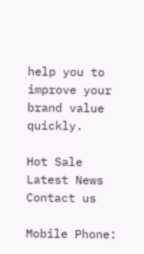help you to improve your brand value quickly.

Hot Sale
Latest News
Contact us

Mobile Phone: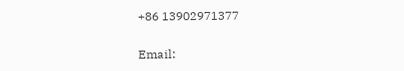+86 13902971377

Email: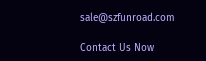sale@szfunroad.com

Contact Us Now